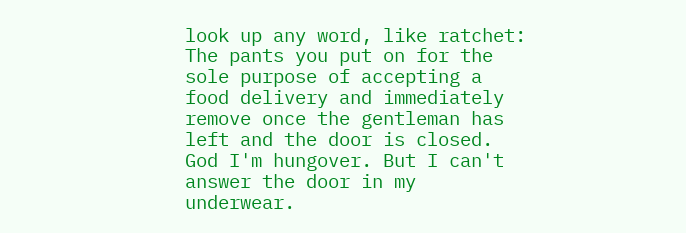look up any word, like ratchet:
The pants you put on for the sole purpose of accepting a food delivery and immediately remove once the gentleman has left and the door is closed.
God I'm hungover. But I can't answer the door in my underwear.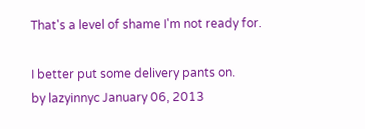That's a level of shame I'm not ready for.

I better put some delivery pants on.
by lazyinnyc January 06, 2013